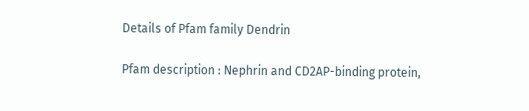Details of Pfam family Dendrin

Pfam description : Nephrin and CD2AP-binding protein,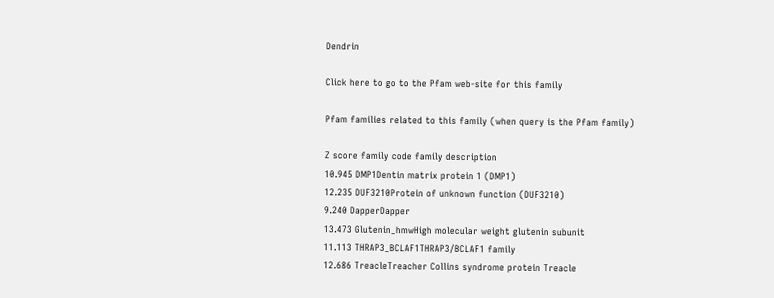Dendrin

Click here to go to the Pfam web-site for this family

Pfam families related to this family (when query is the Pfam family)

Z score family code family description
10.945 DMP1Dentin matrix protein 1 (DMP1)
12.235 DUF3210Protein of unknown function (DUF3210)
9.240 DapperDapper
13.473 Glutenin_hmwHigh molecular weight glutenin subunit
11.113 THRAP3_BCLAF1THRAP3/BCLAF1 family
12.686 TreacleTreacher Collins syndrome protein Treacle